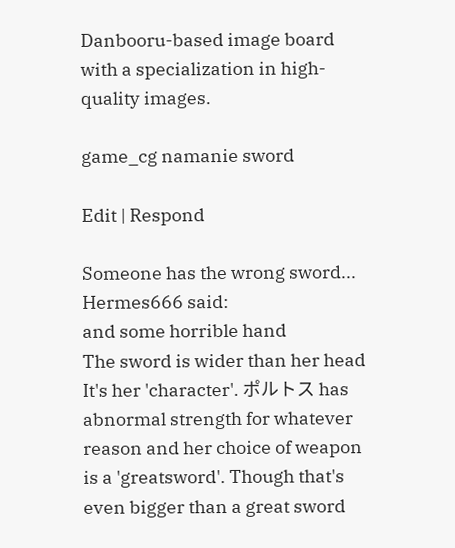Danbooru-based image board with a specialization in high-quality images.

game_cg namanie sword

Edit | Respond

Someone has the wrong sword...
Hermes666 said:
and some horrible hand
The sword is wider than her head
It's her 'character'. ポルトス has abnormal strength for whatever reason and her choice of weapon is a 'greatsword'. Though that's even bigger than a great sword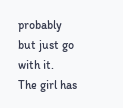probably but just go with it.
The girl has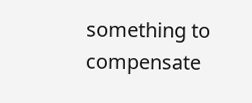something to compensate